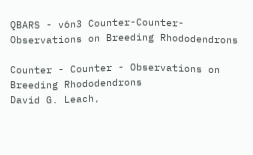QBARS - v6n3 Counter-Counter-Observations on Breeding Rhododendrons

Counter - Counter - Observations on Breeding Rhododendrons
David G. Leach,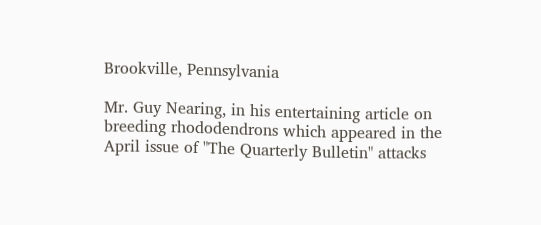Brookville, Pennsylvania

Mr. Guy Nearing, in his entertaining article on breeding rhododendrons which appeared in the April issue of "The Quarterly Bulletin" attacks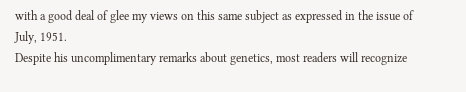with a good deal of glee my views on this same subject as expressed in the issue of July, 1951.
Despite his uncomplimentary remarks about genetics, most readers will recognize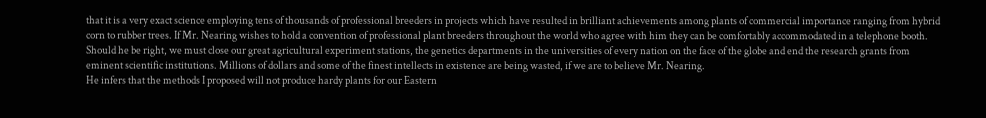that it is a very exact science employing tens of thousands of professional breeders in projects which have resulted in brilliant achievements among plants of commercial importance ranging from hybrid corn to rubber trees. If Mr. Nearing wishes to hold a convention of professional plant breeders throughout the world who agree with him they can be comfortably accommodated in a telephone booth. Should he be right, we must close our great agricultural experiment stations, the genetics departments in the universities of every nation on the face of the globe and end the research grants from eminent scientific institutions. Millions of dollars and some of the finest intellects in existence are being wasted, if we are to believe Mr. Nearing.
He infers that the methods I proposed will not produce hardy plants for our Eastern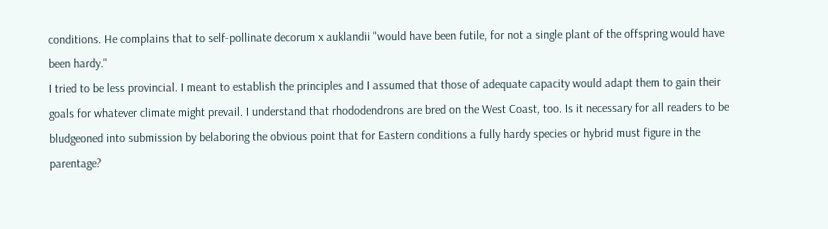conditions. He complains that to self-pollinate decorum x auklandii "would have been futile, for not a single plant of the offspring would have been hardy."
I tried to be less provincial. I meant to establish the principles and I assumed that those of adequate capacity would adapt them to gain their goals for whatever climate might prevail. I understand that rhododendrons are bred on the West Coast, too. Is it necessary for all readers to be bludgeoned into submission by belaboring the obvious point that for Eastern conditions a fully hardy species or hybrid must figure in the parentage?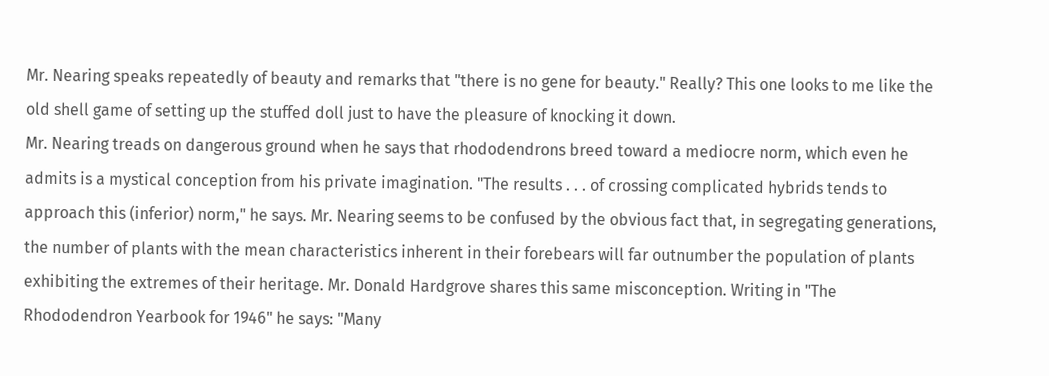Mr. Nearing speaks repeatedly of beauty and remarks that "there is no gene for beauty." Really? This one looks to me like the old shell game of setting up the stuffed doll just to have the pleasure of knocking it down.
Mr. Nearing treads on dangerous ground when he says that rhododendrons breed toward a mediocre norm, which even he admits is a mystical conception from his private imagination. "The results . . . of crossing complicated hybrids tends to approach this (inferior) norm," he says. Mr. Nearing seems to be confused by the obvious fact that, in segregating generations, the number of plants with the mean characteristics inherent in their forebears will far outnumber the population of plants exhibiting the extremes of their heritage. Mr. Donald Hardgrove shares this same misconception. Writing in "The Rhododendron Yearbook for 1946" he says: "Many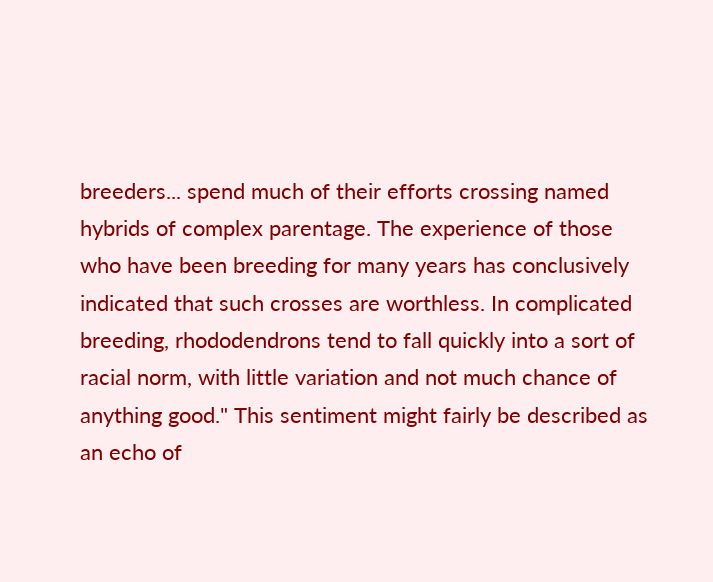breeders... spend much of their efforts crossing named hybrids of complex parentage. The experience of those who have been breeding for many years has conclusively indicated that such crosses are worthless. In complicated breeding, rhododendrons tend to fall quickly into a sort of racial norm, with little variation and not much chance of anything good." This sentiment might fairly be described as an echo of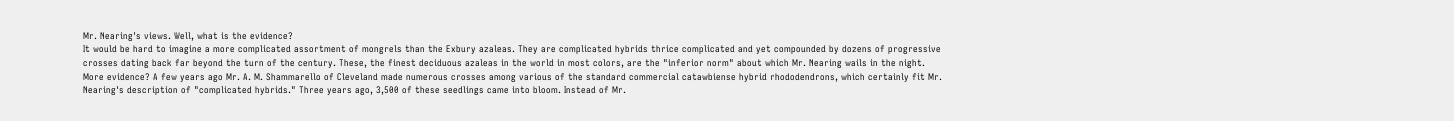Mr. Nearing's views. Well, what is the evidence?
It would be hard to imagine a more complicated assortment of mongrels than the Exbury azaleas. They are complicated hybrids thrice complicated and yet compounded by dozens of progressive crosses dating back far beyond the turn of the century. These, the finest deciduous azaleas in the world in most colors, are the "inferior norm" about which Mr. Nearing wails in the night.
More evidence? A few years ago Mr. A. M. Shammarello of Cleveland made numerous crosses among various of the standard commercial catawbiense hybrid rhododendrons, which certainly fit Mr. Nearing's description of "complicated hybrids." Three years ago, 3,500 of these seedlings came into bloom. Instead of Mr.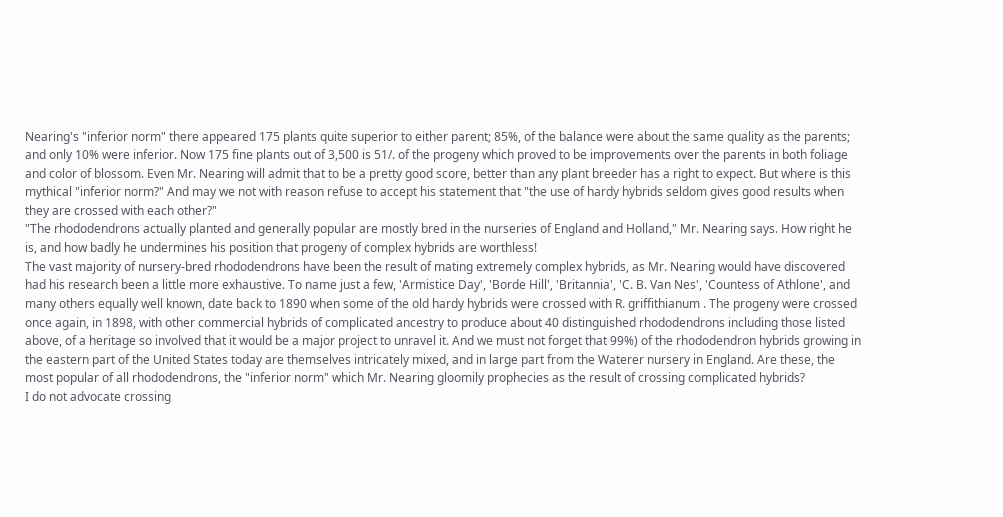Nearing's "inferior norm" there appeared 175 plants quite superior to either parent; 85%, of the balance were about the same quality as the parents; and only 10% were inferior. Now 175 fine plants out of 3,500 is 51/. of the progeny which proved to be improvements over the parents in both foliage and color of blossom. Even Mr. Nearing will admit that to be a pretty good score, better than any plant breeder has a right to expect. But where is this mythical "inferior norm?" And may we not with reason refuse to accept his statement that "the use of hardy hybrids seldom gives good results when they are crossed with each other?"
"The rhododendrons actually planted and generally popular are mostly bred in the nurseries of England and Holland," Mr. Nearing says. How right he is, and how badly he undermines his position that progeny of complex hybrids are worthless!
The vast majority of nursery-bred rhododendrons have been the result of mating extremely complex hybrids, as Mr. Nearing would have discovered had his research been a little more exhaustive. To name just a few, 'Armistice Day', 'Borde Hill', 'Britannia', 'C. B. Van Nes', 'Countess of Athlone', and many others equally well known, date back to 1890 when some of the old hardy hybrids were crossed with R. griffithianum . The progeny were crossed once again, in 1898, with other commercial hybrids of complicated ancestry to produce about 40 distinguished rhododendrons including those listed above, of a heritage so involved that it would be a major project to unravel it. And we must not forget that 99%) of the rhododendron hybrids growing in the eastern part of the United States today are themselves intricately mixed, and in large part from the Waterer nursery in England. Are these, the most popular of all rhododendrons, the "inferior norm" which Mr. Nearing gloomily prophecies as the result of crossing complicated hybrids?
I do not advocate crossing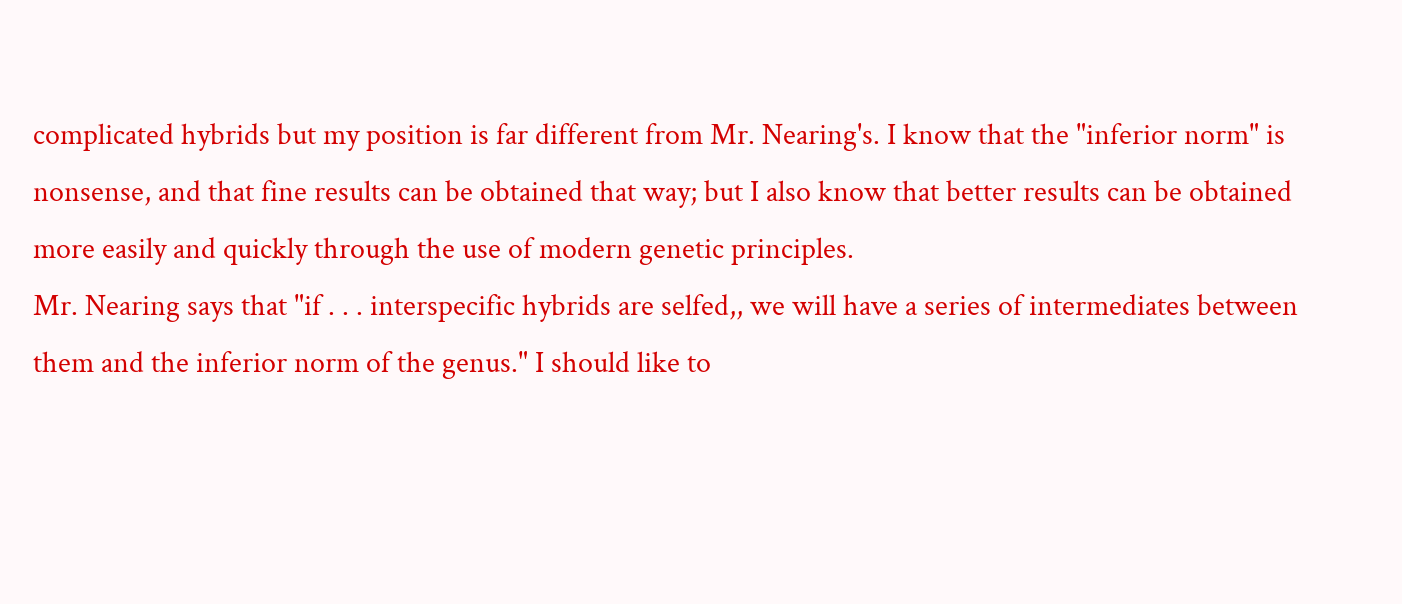complicated hybrids but my position is far different from Mr. Nearing's. I know that the "inferior norm" is nonsense, and that fine results can be obtained that way; but I also know that better results can be obtained more easily and quickly through the use of modern genetic principles.
Mr. Nearing says that "if . . . interspecific hybrids are selfed,, we will have a series of intermediates between them and the inferior norm of the genus." I should like to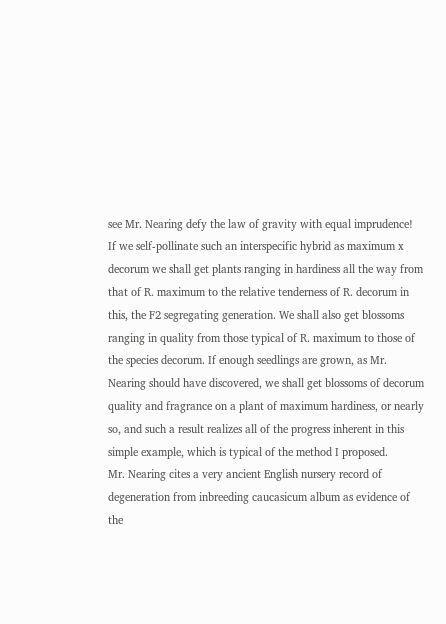see Mr. Nearing defy the law of gravity with equal imprudence!
If we self-pollinate such an interspecific hybrid as maximum x decorum we shall get plants ranging in hardiness all the way from that of R. maximum to the relative tenderness of R. decorum in this, the F2 segregating generation. We shall also get blossoms ranging in quality from those typical of R. maximum to those of the species decorum. If enough seedlings are grown, as Mr. Nearing should have discovered, we shall get blossoms of decorum quality and fragrance on a plant of maximum hardiness, or nearly so, and such a result realizes all of the progress inherent in this simple example, which is typical of the method I proposed.
Mr. Nearing cites a very ancient English nursery record of degeneration from inbreeding caucasicum album as evidence of the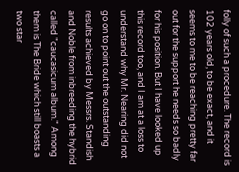folly of such a procedure. The record is 102 years old, to be exact, and it seems to me to be reaching pretty far out for the support he needs so badly for his position. But I have looked up this record too, and I am at a loss to understand why Mr. Nearing did not go on to point out the outstanding results achieved by Messrs. Standish and Noble from inbreeding the hybrid called "caucasicum album." Among them is The Bride which still boasts a two star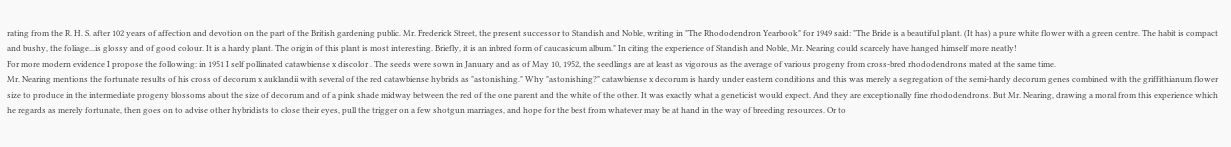rating from the R. H. S. after 102 years of affection and devotion on the part of the British gardening public. Mr. Frederick Street, the present successor to Standish and Noble, writing in "The Rhododendron Yearbook" for 1949 said: "The Bride is a beautiful plant. (It has) a pure white flower with a green centre. The habit is compact and bushy, the foliage...is glossy and of good colour. It is a hardy plant. The origin of this plant is most interesting. Briefly, it is an inbred form of caucasicum album." In citing the experience of Standish and Noble, Mr. Nearing could scarcely have hanged himself more neatly!
For more modern evidence I propose the following: in 1951 I self pollinated catawbiense x discolor . The seeds were sown in January and as of May 10, 1952, the seedlings are at least as vigorous as the average of various progeny from cross-bred rhododendrons mated at the same time.
Mr. Nearing mentions the fortunate results of his cross of decorum x auklandii with several of the red catawbiense hybrids as "astonishing." Why "astonishing?" catawbiense x decorum is hardy under eastern conditions and this was merely a segregation of the semi-hardy decorum genes combined with the griffithianum flower size to produce in the intermediate progeny blossoms about the size of decorum and of a pink shade midway between the red of the one parent and the white of the other. It was exactly what a geneticist would expect. And they are exceptionally fine rhododendrons. But Mr. Nearing, drawing a moral from this experience which he regards as merely fortunate, then goes on to advise other hybridists to close their eyes, pull the trigger on a few shotgun marriages, and hope for the best from whatever may be at hand in the way of breeding resources. Or to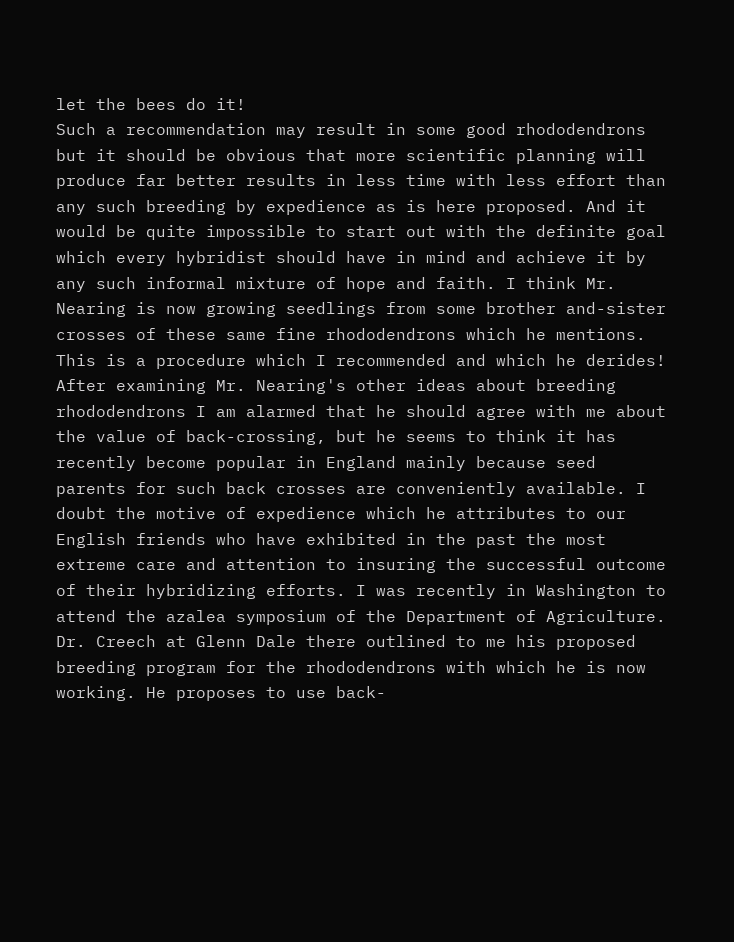let the bees do it!
Such a recommendation may result in some good rhododendrons but it should be obvious that more scientific planning will produce far better results in less time with less effort than any such breeding by expedience as is here proposed. And it would be quite impossible to start out with the definite goal which every hybridist should have in mind and achieve it by any such informal mixture of hope and faith. I think Mr. Nearing is now growing seedlings from some brother and-sister crosses of these same fine rhododendrons which he mentions. This is a procedure which I recommended and which he derides!
After examining Mr. Nearing's other ideas about breeding rhododendrons I am alarmed that he should agree with me about the value of back-crossing, but he seems to think it has recently become popular in England mainly because seed parents for such back crosses are conveniently available. I doubt the motive of expedience which he attributes to our English friends who have exhibited in the past the most extreme care and attention to insuring the successful outcome of their hybridizing efforts. I was recently in Washington to attend the azalea symposium of the Department of Agriculture. Dr. Creech at Glenn Dale there outlined to me his proposed breeding program for the rhododendrons with which he is now working. He proposes to use back-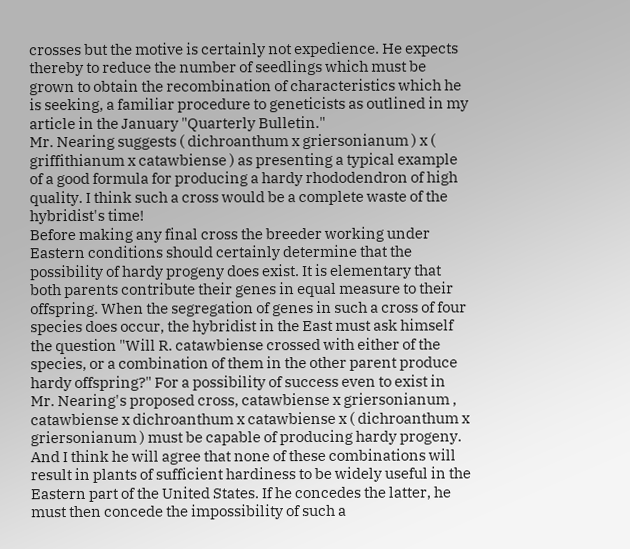crosses but the motive is certainly not expedience. He expects thereby to reduce the number of seedlings which must be grown to obtain the recombination of characteristics which he is seeking, a familiar procedure to geneticists as outlined in my article in the January "Quarterly Bulletin."
Mr. Nearing suggests ( dichroanthum x griersonianum ) x ( griffithianum x catawbiense ) as presenting a typical example of a good formula for producing a hardy rhododendron of high quality. I think such a cross would be a complete waste of the hybridist's time!
Before making any final cross the breeder working under Eastern conditions should certainly determine that the possibility of hardy progeny does exist. It is elementary that both parents contribute their genes in equal measure to their offspring. When the segregation of genes in such a cross of four species does occur, the hybridist in the East must ask himself the question "Will R. catawbiense crossed with either of the species, or a combination of them in the other parent produce hardy offspring?" For a possibility of success even to exist in Mr. Nearing's proposed cross, catawbiense x griersonianum , catawbiense x dichroanthum x catawbiense x ( dichroanthum x griersonianum ) must be capable of producing hardy progeny. And I think he will agree that none of these combinations will result in plants of sufficient hardiness to be widely useful in the Eastern part of the United States. If he concedes the latter, he must then concede the impossibility of such a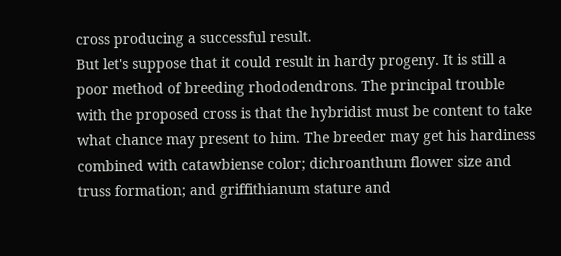cross producing a successful result.
But let's suppose that it could result in hardy progeny. It is still a poor method of breeding rhododendrons. The principal trouble with the proposed cross is that the hybridist must be content to take what chance may present to him. The breeder may get his hardiness combined with catawbiense color; dichroanthum flower size and truss formation; and griffithianum stature and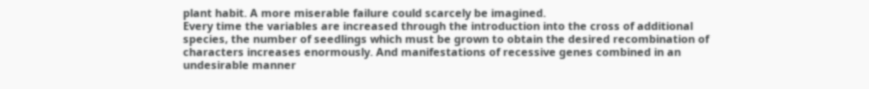plant habit. A more miserable failure could scarcely be imagined.
Every time the variables are increased through the introduction into the cross of additional species, the number of seedlings which must be grown to obtain the desired recombination of characters increases enormously. And manifestations of recessive genes combined in an undesirable manner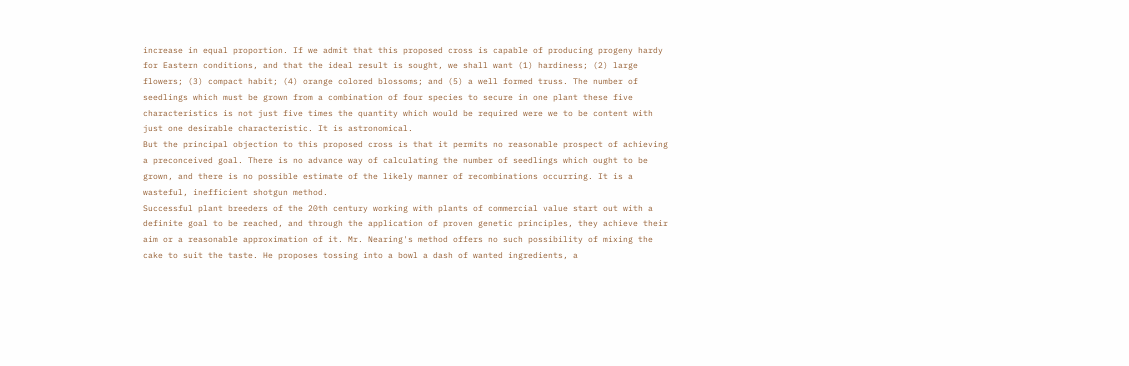increase in equal proportion. If we admit that this proposed cross is capable of producing progeny hardy for Eastern conditions, and that the ideal result is sought, we shall want (1) hardiness; (2) large flowers; (3) compact habit; (4) orange colored blossoms; and (5) a well formed truss. The number of seedlings which must be grown from a combination of four species to secure in one plant these five characteristics is not just five times the quantity which would be required were we to be content with just one desirable characteristic. It is astronomical.
But the principal objection to this proposed cross is that it permits no reasonable prospect of achieving a preconceived goal. There is no advance way of calculating the number of seedlings which ought to be grown, and there is no possible estimate of the likely manner of recombinations occurring. It is a wasteful, inefficient shotgun method.
Successful plant breeders of the 20th century working with plants of commercial value start out with a definite goal to be reached, and through the application of proven genetic principles, they achieve their aim or a reasonable approximation of it. Mr. Nearing's method offers no such possibility of mixing the cake to suit the taste. He proposes tossing into a bowl a dash of wanted ingredients, a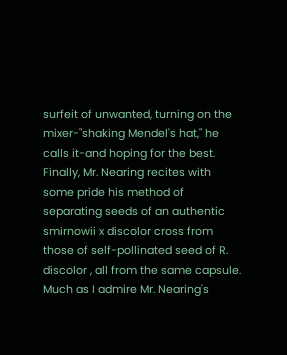surfeit of unwanted, turning on the mixer-"shaking Mendel's hat," he calls it-and hoping for the best.
Finally, Mr. Nearing recites with some pride his method of separating seeds of an authentic smirnowii x discolor cross from those of self-pollinated seed of R. discolor , all from the same capsule. Much as I admire Mr. Nearing's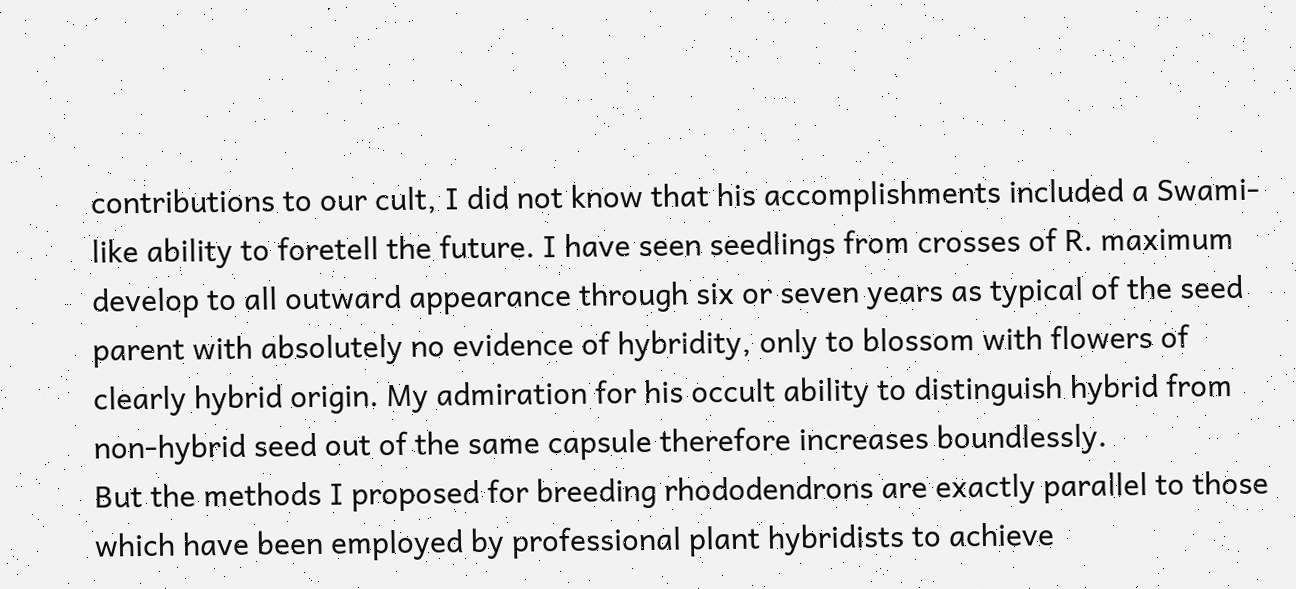contributions to our cult, I did not know that his accomplishments included a Swami-like ability to foretell the future. I have seen seedlings from crosses of R. maximum develop to all outward appearance through six or seven years as typical of the seed parent with absolutely no evidence of hybridity, only to blossom with flowers of clearly hybrid origin. My admiration for his occult ability to distinguish hybrid from non-hybrid seed out of the same capsule therefore increases boundlessly.
But the methods I proposed for breeding rhododendrons are exactly parallel to those which have been employed by professional plant hybridists to achieve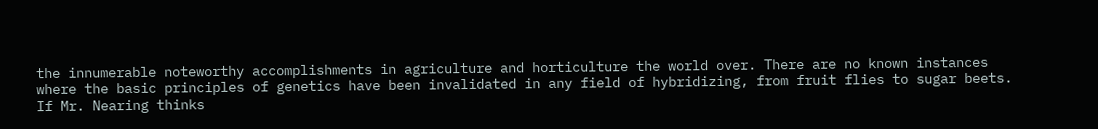the innumerable noteworthy accomplishments in agriculture and horticulture the world over. There are no known instances where the basic principles of genetics have been invalidated in any field of hybridizing, from fruit flies to sugar beets. If Mr. Nearing thinks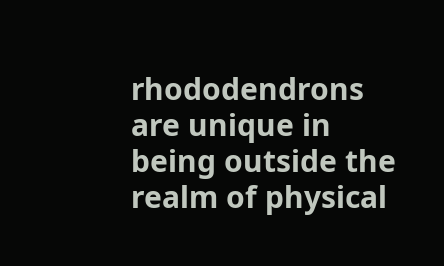rhododendrons are unique in being outside the realm of physical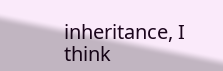inheritance, I think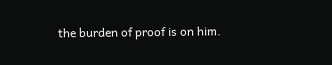the burden of proof is on him.